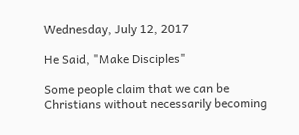Wednesday, July 12, 2017

He Said, "Make Disciples"

Some people claim that we can be Christians without necessarily becoming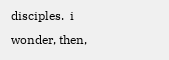disciples.  i wonder, then,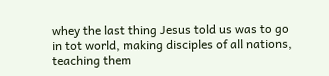whey the last thing Jesus told us was to go in tot world, making disciples of all nations, teaching them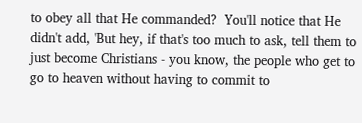to obey all that He commanded?  You'll notice that He didn't add, 'But hey, if that's too much to ask, tell them to just become Christians - you know, the people who get to go to heaven without having to commit to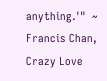anything.'"  ~ Francis Chan, Crazy Love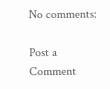No comments:

Post a Comment